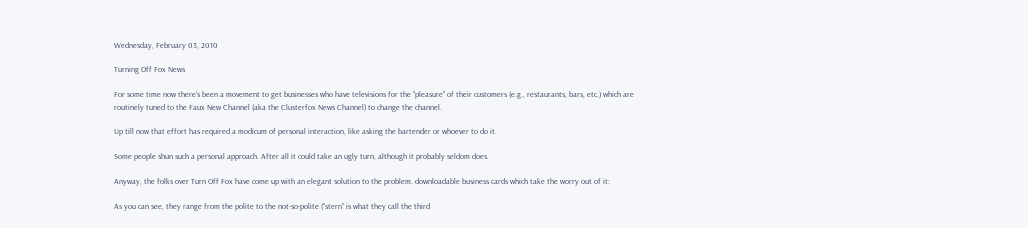Wednesday, February 03, 2010

Turning Off Fox News

For some time now there's been a movement to get businesses who have televisions for the "pleasure" of their customers (e.g., restaurants, bars, etc.) which are routinely tuned to the Faux New Channel (aka the Clusterfox News Channel) to change the channel.

Up till now that effort has required a modicum of personal interaction, like asking the bartender or whoever to do it.

Some people shun such a personal approach. After all it could take an ugly turn, although it probably seldom does.

Anyway, the folks over Turn Off Fox have come up with an elegant solution to the problem. downloadable business cards which take the worry out of it:

As you can see, they range from the polite to the not-so-polite ("stern" is what they call the third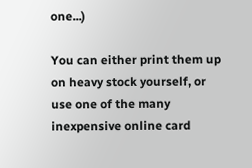one...)

You can either print them up on heavy stock yourself, or use one of the many inexpensive online card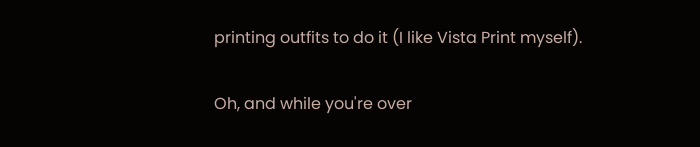printing outfits to do it (I like Vista Print myself).

Oh, and while you're over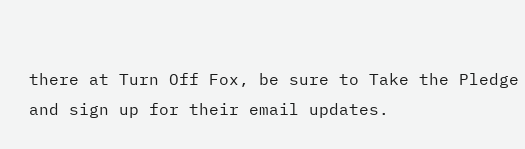there at Turn Off Fox, be sure to Take the Pledge and sign up for their email updates.